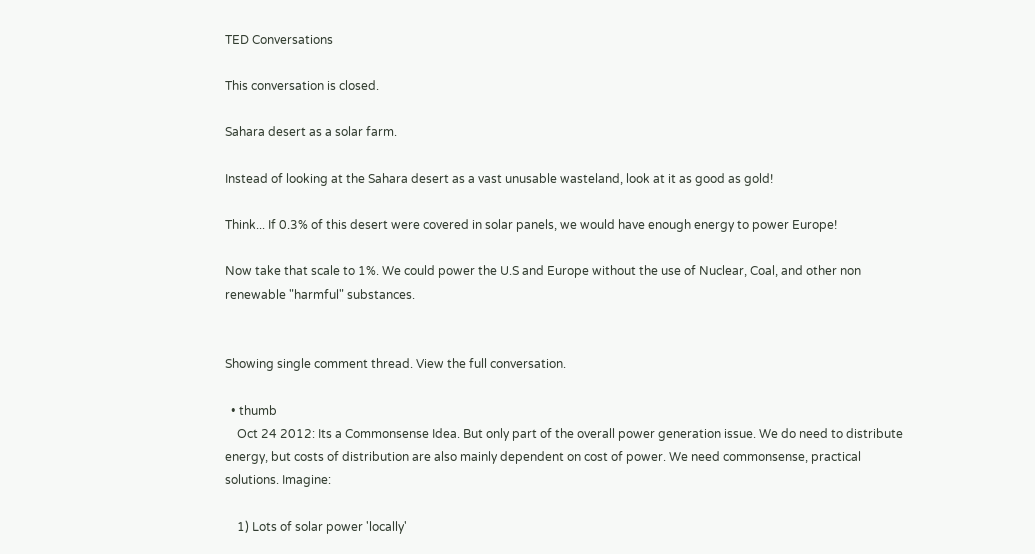TED Conversations

This conversation is closed.

Sahara desert as a solar farm.

Instead of looking at the Sahara desert as a vast unusable wasteland, look at it as good as gold!

Think... If 0.3% of this desert were covered in solar panels, we would have enough energy to power Europe!

Now take that scale to 1%. We could power the U.S and Europe without the use of Nuclear, Coal, and other non renewable "harmful" substances.


Showing single comment thread. View the full conversation.

  • thumb
    Oct 24 2012: Its a Commonsense Idea. But only part of the overall power generation issue. We do need to distribute energy, but costs of distribution are also mainly dependent on cost of power. We need commonsense, practical solutions. Imagine:

    1) Lots of solar power 'locally'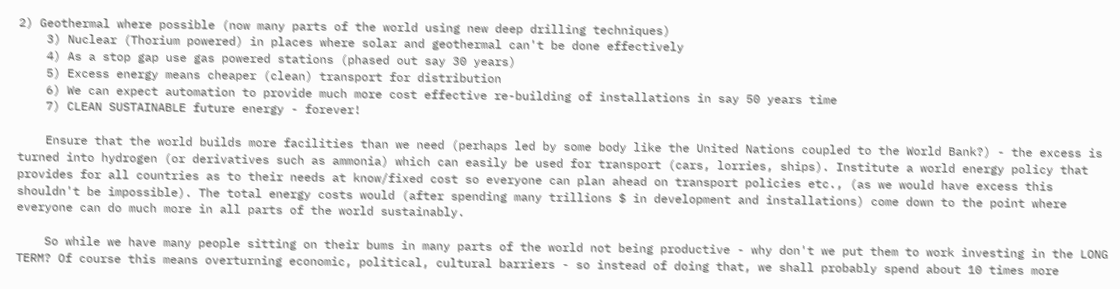2) Geothermal where possible (now many parts of the world using new deep drilling techniques)
    3) Nuclear (Thorium powered) in places where solar and geothermal can't be done effectively
    4) As a stop gap use gas powered stations (phased out say 30 years)
    5) Excess energy means cheaper (clean) transport for distribution
    6) We can expect automation to provide much more cost effective re-building of installations in say 50 years time
    7) CLEAN SUSTAINABLE future energy - forever!

    Ensure that the world builds more facilities than we need (perhaps led by some body like the United Nations coupled to the World Bank?) - the excess is turned into hydrogen (or derivatives such as ammonia) which can easily be used for transport (cars, lorries, ships). Institute a world energy policy that provides for all countries as to their needs at know/fixed cost so everyone can plan ahead on transport policies etc., (as we would have excess this shouldn't be impossible). The total energy costs would (after spending many trillions $ in development and installations) come down to the point where everyone can do much more in all parts of the world sustainably.

    So while we have many people sitting on their bums in many parts of the world not being productive - why don't we put them to work investing in the LONG TERM? Of course this means overturning economic, political, cultural barriers - so instead of doing that, we shall probably spend about 10 times more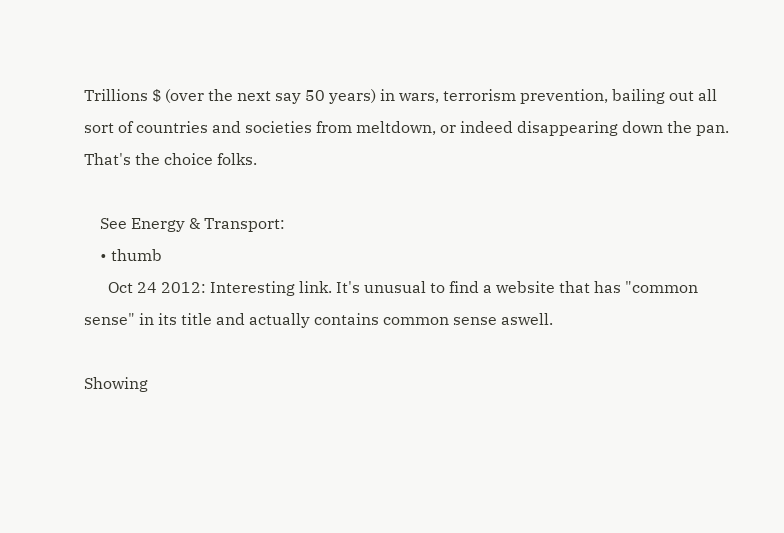Trillions $ (over the next say 50 years) in wars, terrorism prevention, bailing out all sort of countries and societies from meltdown, or indeed disappearing down the pan. That's the choice folks.

    See Energy & Transport:
    • thumb
      Oct 24 2012: Interesting link. It's unusual to find a website that has "common sense" in its title and actually contains common sense aswell.

Showing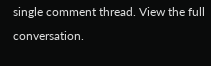single comment thread. View the full conversation.